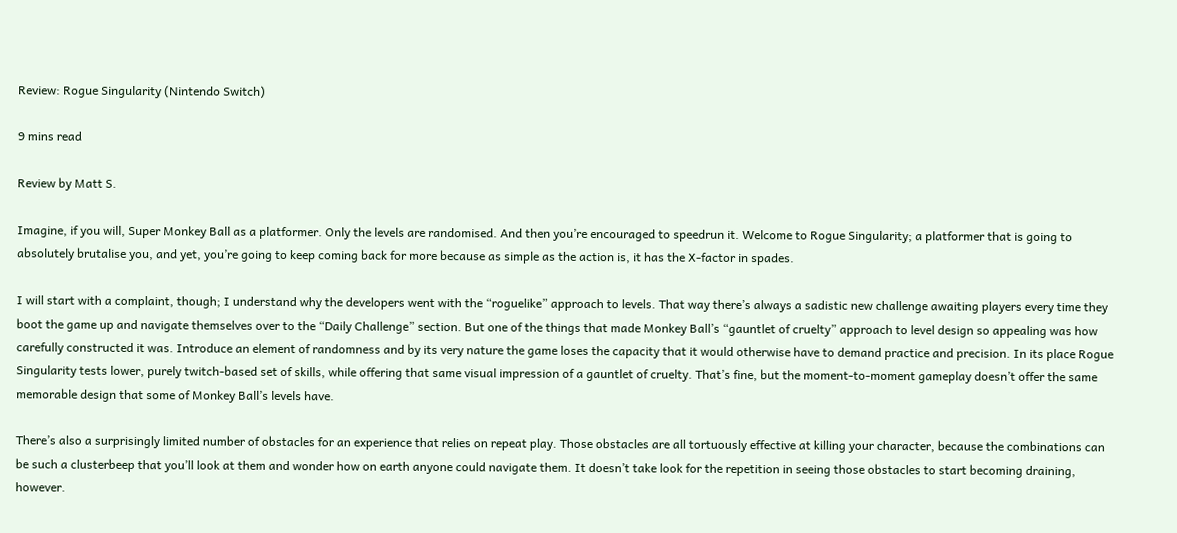Review: Rogue Singularity (Nintendo Switch)

9 mins read

Review by Matt S.

Imagine, if you will, Super Monkey Ball as a platformer. Only the levels are randomised. And then you’re encouraged to speedrun it. Welcome to Rogue Singularity; a platformer that is going to absolutely brutalise you, and yet, you’re going to keep coming back for more because as simple as the action is, it has the X-factor in spades.

I will start with a complaint, though; I understand why the developers went with the “roguelike” approach to levels. That way there’s always a sadistic new challenge awaiting players every time they boot the game up and navigate themselves over to the “Daily Challenge” section. But one of the things that made Monkey Ball’s “gauntlet of cruelty” approach to level design so appealing was how carefully constructed it was. Introduce an element of randomness and by its very nature the game loses the capacity that it would otherwise have to demand practice and precision. In its place Rogue Singularity tests lower, purely twitch-based set of skills, while offering that same visual impression of a gauntlet of cruelty. That’s fine, but the moment-to-moment gameplay doesn’t offer the same memorable design that some of Monkey Ball’s levels have.

There’s also a surprisingly limited number of obstacles for an experience that relies on repeat play. Those obstacles are all tortuously effective at killing your character, because the combinations can be such a clusterbeep that you’ll look at them and wonder how on earth anyone could navigate them. It doesn’t take look for the repetition in seeing those obstacles to start becoming draining, however.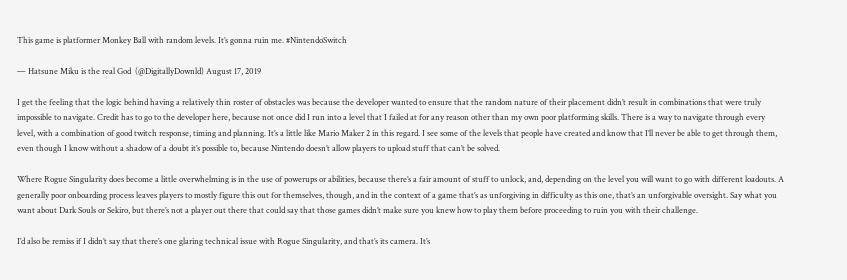This game is platformer Monkey Ball with random levels. It’s gonna ruin me. #NintendoSwitch

— Hatsune Miku is the real God  (@DigitallyDownld) August 17, 2019

I get the feeling that the logic behind having a relatively thin roster of obstacles was because the developer wanted to ensure that the random nature of their placement didn’t result in combinations that were truly impossible to navigate. Credit has to go to the developer here, because not once did I run into a level that I failed at for any reason other than my own poor platforming skills. There is a way to navigate through every level, with a combination of good twitch response, timing and planning. It’s a little like Mario Maker 2 in this regard. I see some of the levels that people have created and know that I’ll never be able to get through them, even though I know without a shadow of a doubt it’s possible to, because Nintendo doesn’t allow players to upload stuff that can’t be solved.

Where Rogue Singularity does become a little overwhelming is in the use of powerups or abilities, because there’s a fair amount of stuff to unlock, and, depending on the level you will want to go with different loadouts. A generally poor onboarding process leaves players to mostly figure this out for themselves, though, and in the context of a game that’s as unforgiving in difficulty as this one, that’s an unforgivable oversight. Say what you want about Dark Souls or Sekiro, but there’s not a player out there that could say that those games didn’t make sure you knew how to play them before proceeding to ruin you with their challenge.

I’d also be remiss if I didn’t say that there’s one glaring technical issue with Rogue Singularity, and that’s its camera. It’s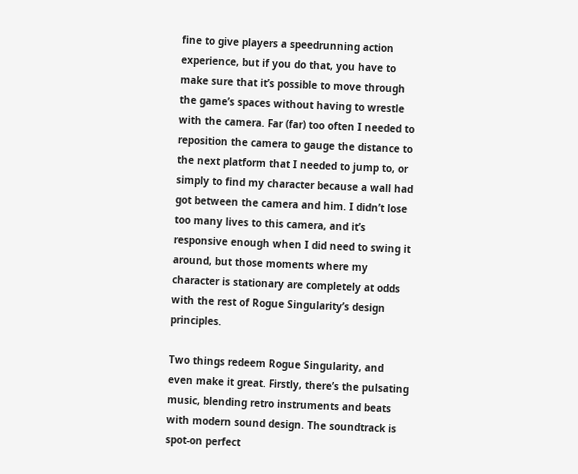fine to give players a speedrunning action experience, but if you do that, you have to make sure that it’s possible to move through the game’s spaces without having to wrestle with the camera. Far (far) too often I needed to reposition the camera to gauge the distance to the next platform that I needed to jump to, or simply to find my character because a wall had got between the camera and him. I didn’t lose too many lives to this camera, and it’s responsive enough when I did need to swing it around, but those moments where my character is stationary are completely at odds with the rest of Rogue Singularity’s design principles.

Two things redeem Rogue Singularity, and even make it great. Firstly, there’s the pulsating music, blending retro instruments and beats with modern sound design. The soundtrack is spot-on perfect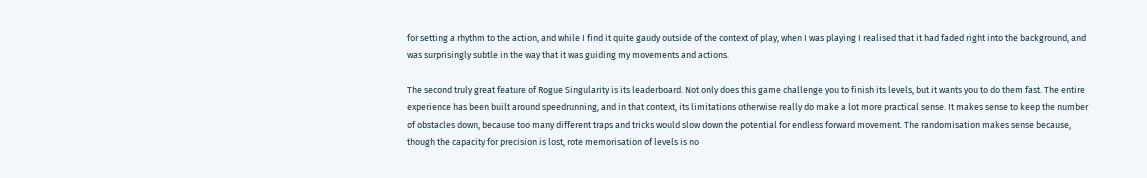for setting a rhythm to the action, and while I find it quite gaudy outside of the context of play, when I was playing I realised that it had faded right into the background, and was surprisingly subtle in the way that it was guiding my movements and actions.

The second truly great feature of Rogue Singularity is its leaderboard. Not only does this game challenge you to finish its levels, but it wants you to do them fast. The entire experience has been built around speedrunning, and in that context, its limitations otherwise really do make a lot more practical sense. It makes sense to keep the number of obstacles down, because too many different traps and tricks would slow down the potential for endless forward movement. The randomisation makes sense because, though the capacity for precision is lost, rote memorisation of levels is no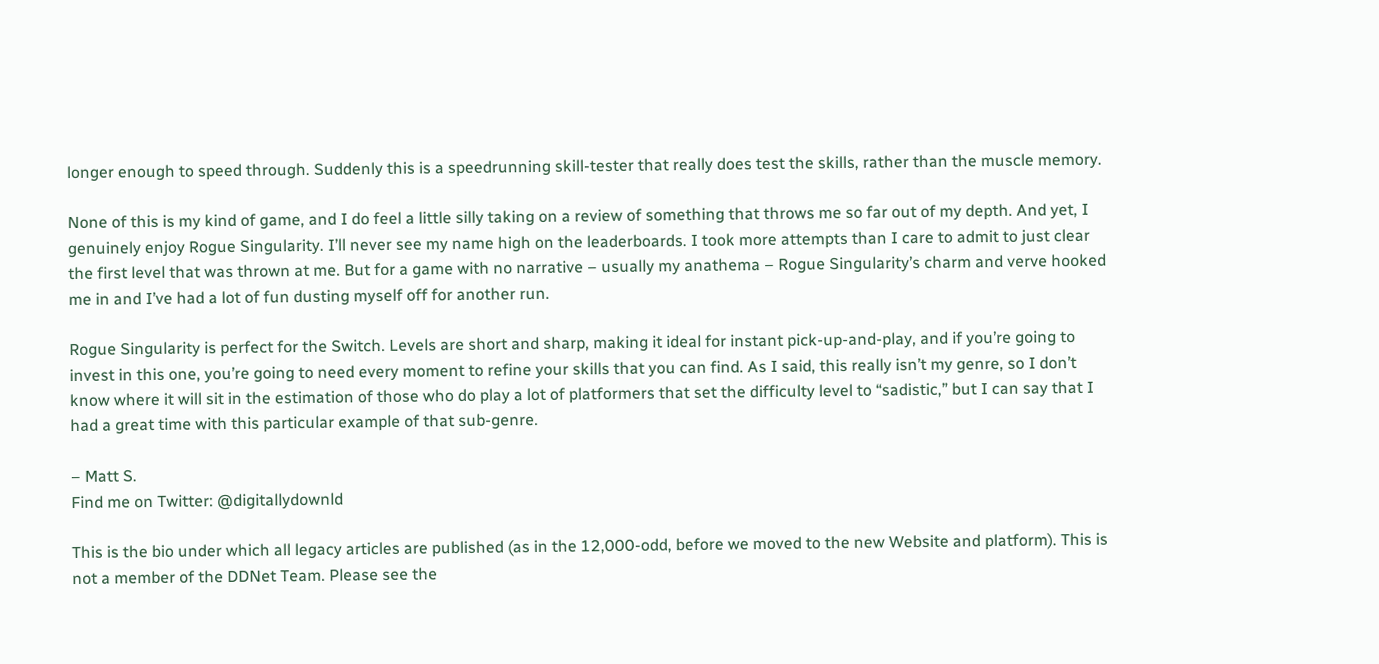longer enough to speed through. Suddenly this is a speedrunning skill-tester that really does test the skills, rather than the muscle memory.

None of this is my kind of game, and I do feel a little silly taking on a review of something that throws me so far out of my depth. And yet, I genuinely enjoy Rogue Singularity. I’ll never see my name high on the leaderboards. I took more attempts than I care to admit to just clear the first level that was thrown at me. But for a game with no narrative – usually my anathema – Rogue Singularity’s charm and verve hooked me in and I’ve had a lot of fun dusting myself off for another run.

Rogue Singularity is perfect for the Switch. Levels are short and sharp, making it ideal for instant pick-up-and-play, and if you’re going to invest in this one, you’re going to need every moment to refine your skills that you can find. As I said, this really isn’t my genre, so I don’t know where it will sit in the estimation of those who do play a lot of platformers that set the difficulty level to “sadistic,” but I can say that I had a great time with this particular example of that sub-genre.

– Matt S.
Find me on Twitter: @digitallydownld

This is the bio under which all legacy articles are published (as in the 12,000-odd, before we moved to the new Website and platform). This is not a member of the DDNet Team. Please see the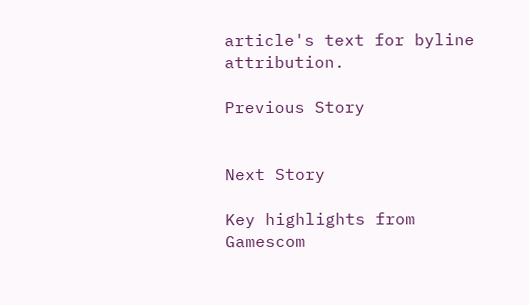article's text for byline attribution.

Previous Story


Next Story

Key highlights from Gamescom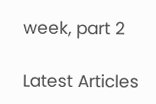week, part 2

Latest Articles